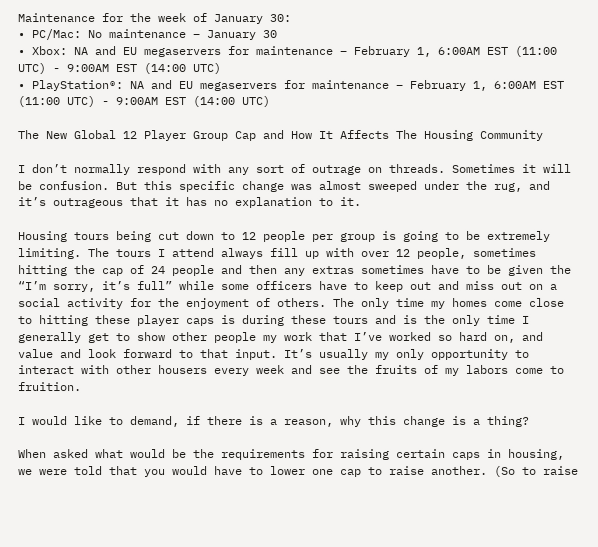Maintenance for the week of January 30:
• PC/Mac: No maintenance – January 30
• Xbox: NA and EU megaservers for maintenance – February 1, 6:00AM EST (11:00 UTC) - 9:00AM EST (14:00 UTC)
• PlayStation®: NA and EU megaservers for maintenance – February 1, 6:00AM EST (11:00 UTC) - 9:00AM EST (14:00 UTC)

The New Global 12 Player Group Cap and How It Affects The Housing Community

I don’t normally respond with any sort of outrage on threads. Sometimes it will be confusion. But this specific change was almost sweeped under the rug, and it’s outrageous that it has no explanation to it.

Housing tours being cut down to 12 people per group is going to be extremely limiting. The tours I attend always fill up with over 12 people, sometimes hitting the cap of 24 people and then any extras sometimes have to be given the “I’m sorry, it’s full” while some officers have to keep out and miss out on a social activity for the enjoyment of others. The only time my homes come close to hitting these player caps is during these tours and is the only time I generally get to show other people my work that I’ve worked so hard on, and value and look forward to that input. It’s usually my only opportunity to interact with other housers every week and see the fruits of my labors come to fruition.

I would like to demand, if there is a reason, why this change is a thing?

When asked what would be the requirements for raising certain caps in housing, we were told that you would have to lower one cap to raise another. (So to raise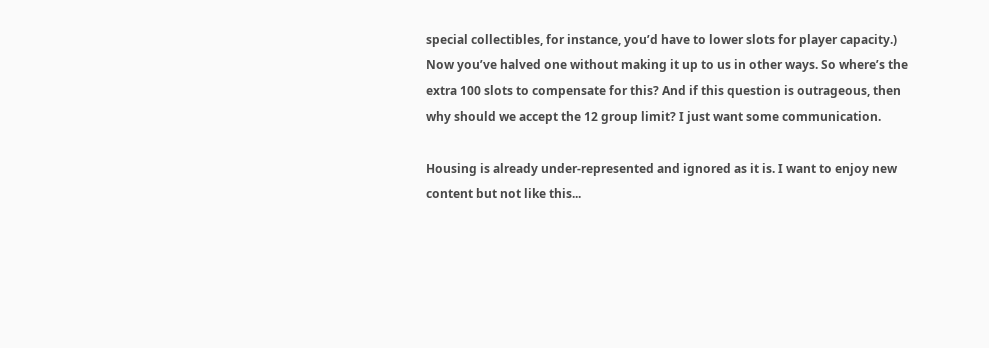special collectibles, for instance, you’d have to lower slots for player capacity.) Now you’ve halved one without making it up to us in other ways. So where’s the extra 100 slots to compensate for this? And if this question is outrageous, then why should we accept the 12 group limit? I just want some communication.

Housing is already under-represented and ignored as it is. I want to enjoy new content but not like this...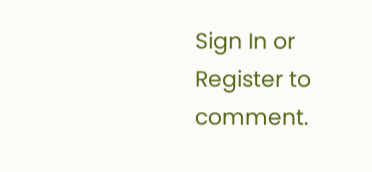Sign In or Register to comment.